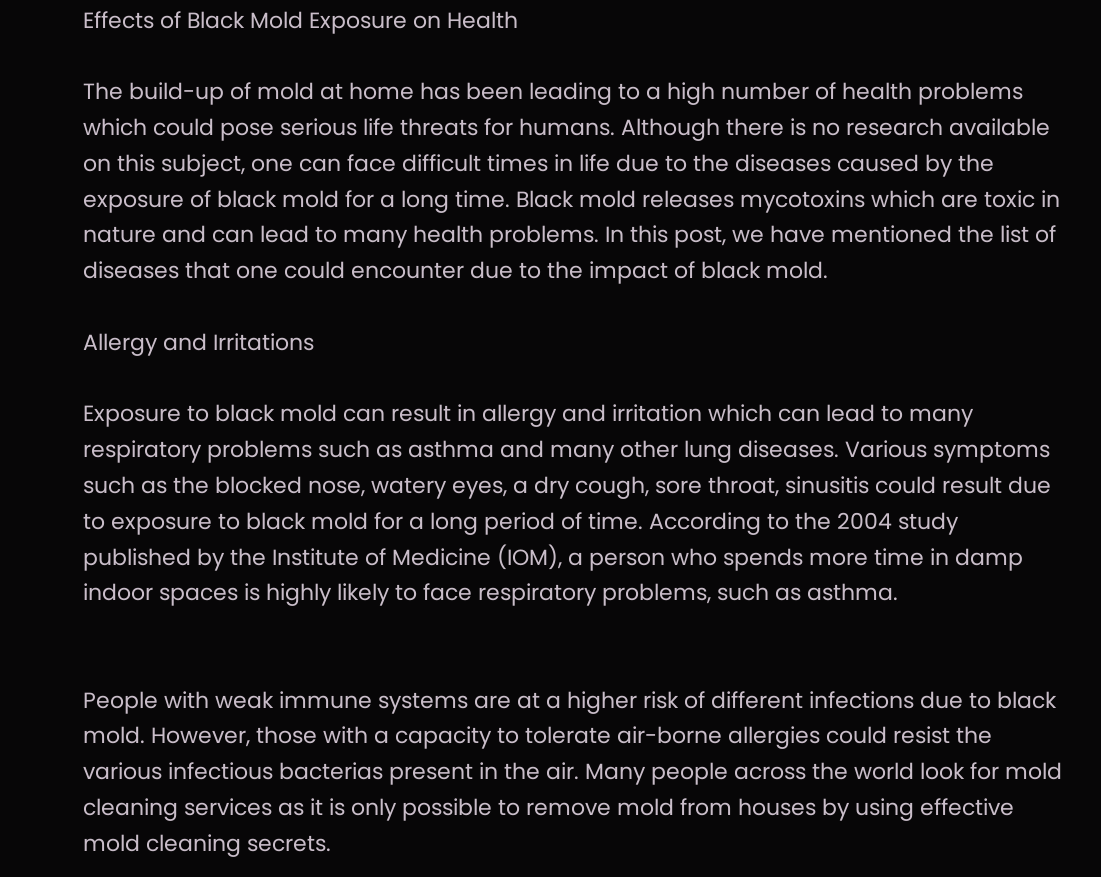Effects of Black Mold Exposure on Health

The build-up of mold at home has been leading to a high number of health problems which could pose serious life threats for humans. Although there is no research available on this subject, one can face difficult times in life due to the diseases caused by the exposure of black mold for a long time. Black mold releases mycotoxins which are toxic in nature and can lead to many health problems. In this post, we have mentioned the list of diseases that one could encounter due to the impact of black mold.

Allergy and Irritations

Exposure to black mold can result in allergy and irritation which can lead to many respiratory problems such as asthma and many other lung diseases. Various symptoms such as the blocked nose, watery eyes, a dry cough, sore throat, sinusitis could result due to exposure to black mold for a long period of time. According to the 2004 study published by the Institute of Medicine (IOM), a person who spends more time in damp indoor spaces is highly likely to face respiratory problems, such as asthma.


People with weak immune systems are at a higher risk of different infections due to black mold. However, those with a capacity to tolerate air-borne allergies could resist the various infectious bacterias present in the air. Many people across the world look for mold cleaning services as it is only possible to remove mold from houses by using effective mold cleaning secrets.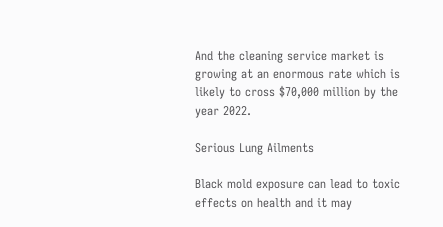And the cleaning service market is growing at an enormous rate which is likely to cross $70,000 million by the year 2022.

Serious Lung Ailments

Black mold exposure can lead to toxic effects on health and it may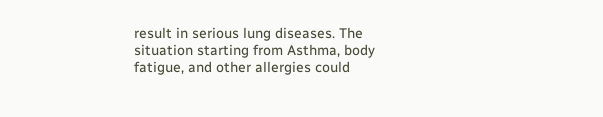result in serious lung diseases. The situation starting from Asthma, body fatigue, and other allergies could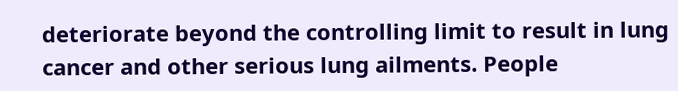deteriorate beyond the controlling limit to result in lung cancer and other serious lung ailments. People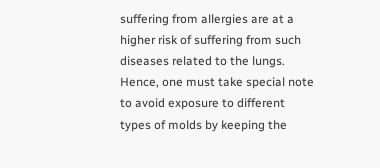suffering from allergies are at a higher risk of suffering from such diseases related to the lungs. Hence, one must take special note to avoid exposure to different types of molds by keeping the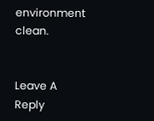environment clean.


Leave A Reply